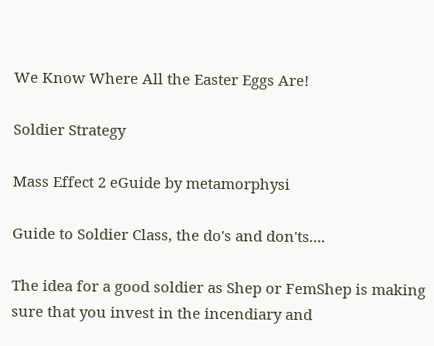We Know Where All the Easter Eggs Are!

Soldier Strategy

Mass Effect 2 eGuide by metamorphysi

Guide to Soldier Class, the do's and don'ts....

The idea for a good soldier as Shep or FemShep is making sure that you invest in the incendiary and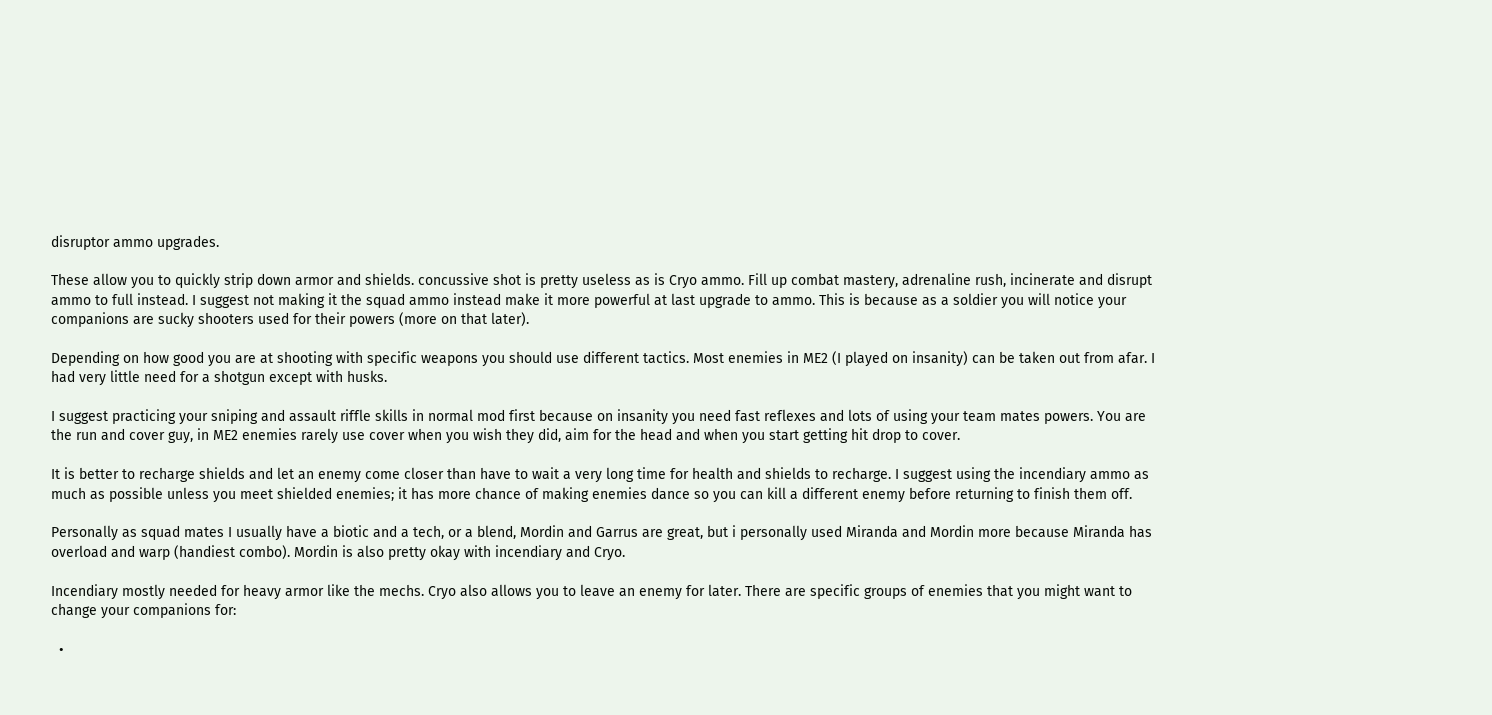disruptor ammo upgrades.

These allow you to quickly strip down armor and shields. concussive shot is pretty useless as is Cryo ammo. Fill up combat mastery, adrenaline rush, incinerate and disrupt ammo to full instead. I suggest not making it the squad ammo instead make it more powerful at last upgrade to ammo. This is because as a soldier you will notice your companions are sucky shooters used for their powers (more on that later).

Depending on how good you are at shooting with specific weapons you should use different tactics. Most enemies in ME2 (I played on insanity) can be taken out from afar. I had very little need for a shotgun except with husks.

I suggest practicing your sniping and assault riffle skills in normal mod first because on insanity you need fast reflexes and lots of using your team mates powers. You are the run and cover guy, in ME2 enemies rarely use cover when you wish they did, aim for the head and when you start getting hit drop to cover.

It is better to recharge shields and let an enemy come closer than have to wait a very long time for health and shields to recharge. I suggest using the incendiary ammo as much as possible unless you meet shielded enemies; it has more chance of making enemies dance so you can kill a different enemy before returning to finish them off.

Personally as squad mates I usually have a biotic and a tech, or a blend, Mordin and Garrus are great, but i personally used Miranda and Mordin more because Miranda has overload and warp (handiest combo). Mordin is also pretty okay with incendiary and Cryo.

Incendiary mostly needed for heavy armor like the mechs. Cryo also allows you to leave an enemy for later. There are specific groups of enemies that you might want to change your companions for:

  •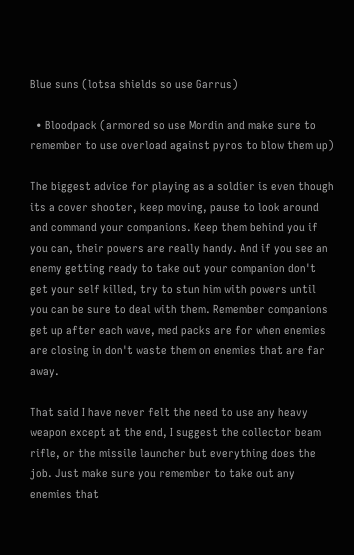Blue suns (lotsa shields so use Garrus)

  • Bloodpack (armored so use Mordin and make sure to remember to use overload against pyros to blow them up)

The biggest advice for playing as a soldier is even though its a cover shooter, keep moving, pause to look around and command your companions. Keep them behind you if you can, their powers are really handy. And if you see an enemy getting ready to take out your companion don't get your self killed, try to stun him with powers until you can be sure to deal with them. Remember companions get up after each wave, med packs are for when enemies are closing in don't waste them on enemies that are far away.

That said I have never felt the need to use any heavy weapon except at the end, I suggest the collector beam rifle, or the missile launcher but everything does the job. Just make sure you remember to take out any enemies that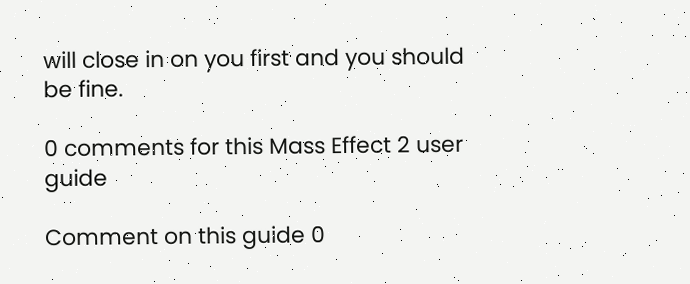will close in on you first and you should be fine.

0 comments for this Mass Effect 2 user guide

Comment on this guide 0